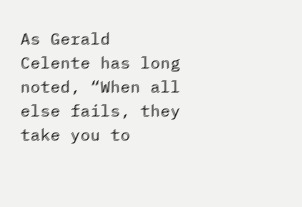As Gerald Celente has long noted, “When all else fails, they take you to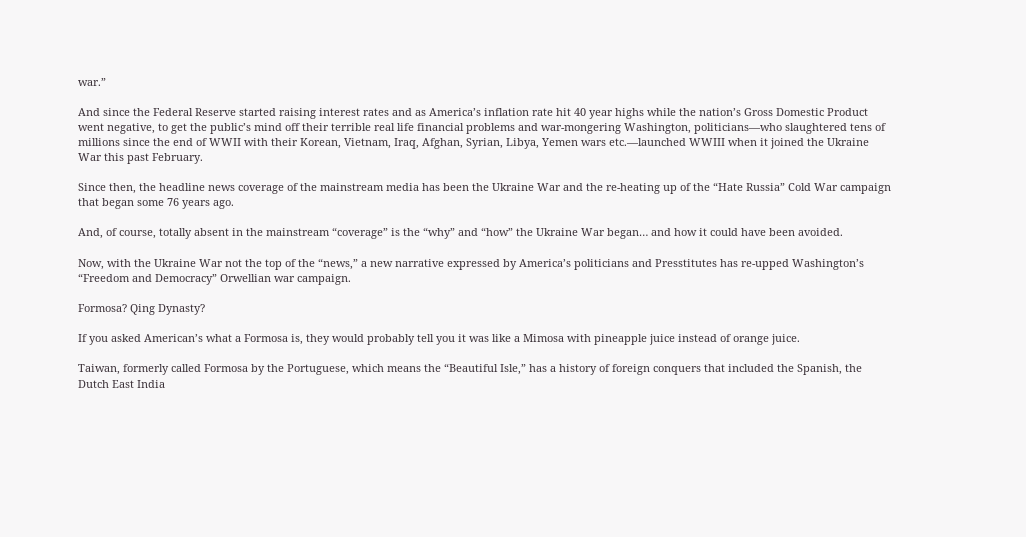war.”

And since the Federal Reserve started raising interest rates and as America’s inflation rate hit 40 year highs while the nation’s Gross Domestic Product went negative, to get the public’s mind off their terrible real life financial problems and war-mongering Washington, politicians—who slaughtered tens of millions since the end of WWII with their Korean, Vietnam, Iraq, Afghan, Syrian, Libya, Yemen wars etc.—launched WWIII when it joined the Ukraine War this past February.

Since then, the headline news coverage of the mainstream media has been the Ukraine War and the re-heating up of the “Hate Russia” Cold War campaign that began some 76 years ago.

And, of course, totally absent in the mainstream “coverage” is the “why” and “how” the Ukraine War began… and how it could have been avoided.

Now, with the Ukraine War not the top of the “news,” a new narrative expressed by America’s politicians and Presstitutes has re-upped Washington’s “Freedom and Democracy” Orwellian war campaign.

Formosa? Qing Dynasty?

If you asked American’s what a Formosa is, they would probably tell you it was like a Mimosa with pineapple juice instead of orange juice.

Taiwan, formerly called Formosa by the Portuguese, which means the “Beautiful Isle,” has a history of foreign conquers that included the Spanish, the Dutch East India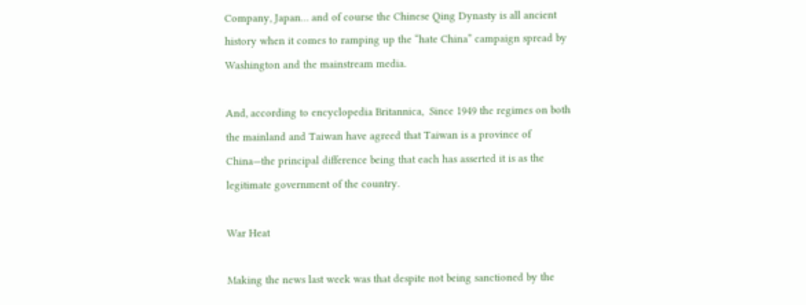Company, Japan… and of course the Chinese Qing Dynasty is all ancient history when it comes to ramping up the “hate China” campaign spread by Washington and the mainstream media.

And, according to encyclopedia Britannica,  Since 1949 the regimes on both the mainland and Taiwan have agreed that Taiwan is a province of China—the principal difference being that each has asserted it is as the legitimate government of the country.

War Heat

Making the news last week was that despite not being sanctioned by the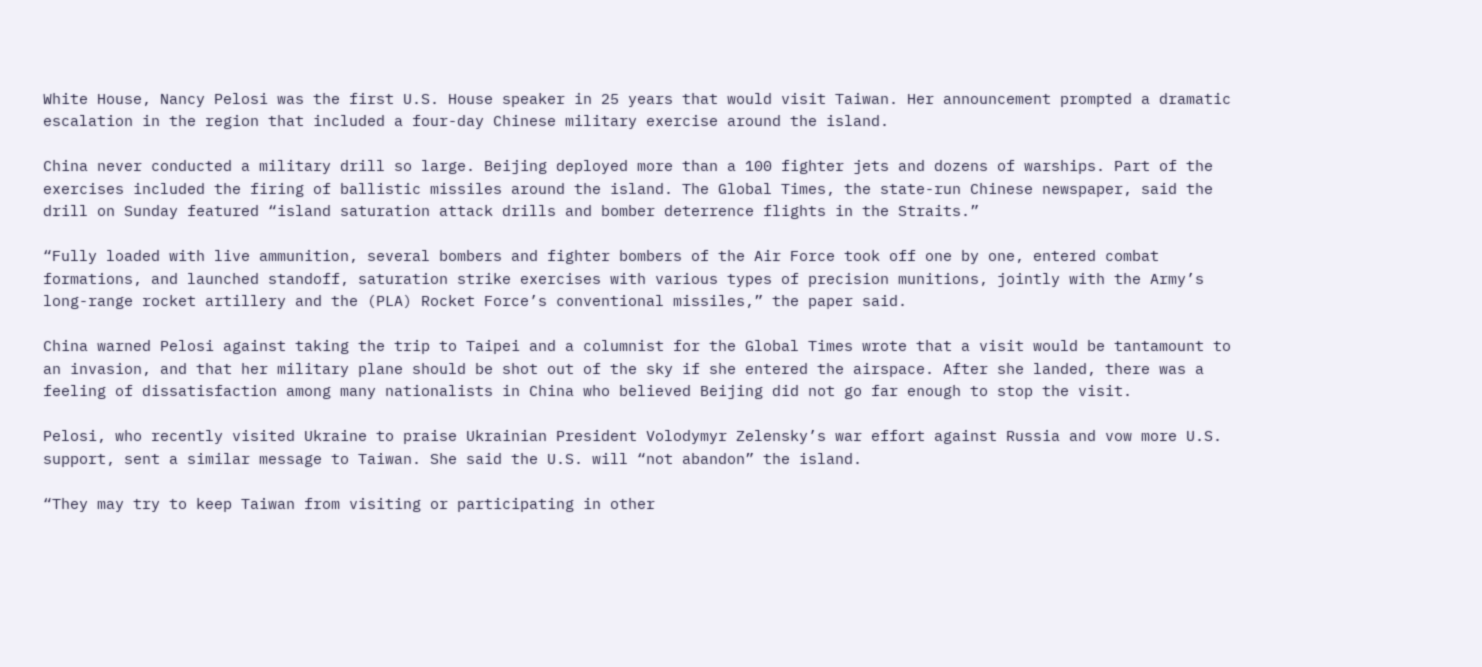White House, Nancy Pelosi was the first U.S. House speaker in 25 years that would visit Taiwan. Her announcement prompted a dramatic escalation in the region that included a four-day Chinese military exercise around the island.

China never conducted a military drill so large. Beijing deployed more than a 100 fighter jets and dozens of warships. Part of the exercises included the firing of ballistic missiles around the island. The Global Times, the state-run Chinese newspaper, said the drill on Sunday featured “island saturation attack drills and bomber deterrence flights in the Straits.”

“Fully loaded with live ammunition, several bombers and fighter bombers of the Air Force took off one by one, entered combat formations, and launched standoff, saturation strike exercises with various types of precision munitions, jointly with the Army’s long-range rocket artillery and the (PLA) Rocket Force’s conventional missiles,” the paper said.

China warned Pelosi against taking the trip to Taipei and a columnist for the Global Times wrote that a visit would be tantamount to an invasion, and that her military plane should be shot out of the sky if she entered the airspace. After she landed, there was a feeling of dissatisfaction among many nationalists in China who believed Beijing did not go far enough to stop the visit.

Pelosi, who recently visited Ukraine to praise Ukrainian President Volodymyr Zelensky’s war effort against Russia and vow more U.S. support, sent a similar message to Taiwan. She said the U.S. will “not abandon” the island.

“They may try to keep Taiwan from visiting or participating in other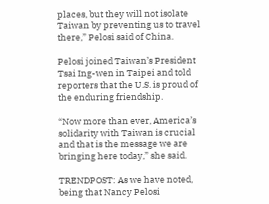places, but they will not isolate Taiwan by preventing us to travel there,” Pelosi said of China.

Pelosi joined Taiwan’s President Tsai Ing-wen in Taipei and told reporters that the U.S. is proud of the enduring friendship.

“Now more than ever, America’s solidarity with Taiwan is crucial and that is the message we are bringing here today,” she said.

TRENDPOST: As we have noted, being that Nancy Pelosi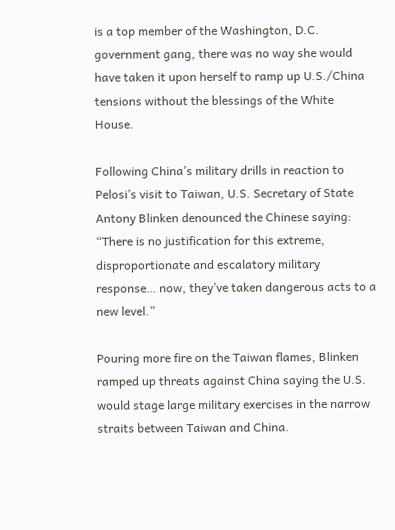is a top member of the Washington, D.C. government gang, there was no way she would have taken it upon herself to ramp up U.S./China tensions without the blessings of the White House.

Following China’s military drills in reaction to Pelosi’s visit to Taiwan, U.S. Secretary of State Antony Blinken denounced the Chinese saying: “There is no justification for this extreme, disproportionate and escalatory military response… now, they’ve taken dangerous acts to a new level.”

Pouring more fire on the Taiwan flames, Blinken ramped up threats against China saying the U.S. would stage large military exercises in the narrow straits between Taiwan and China.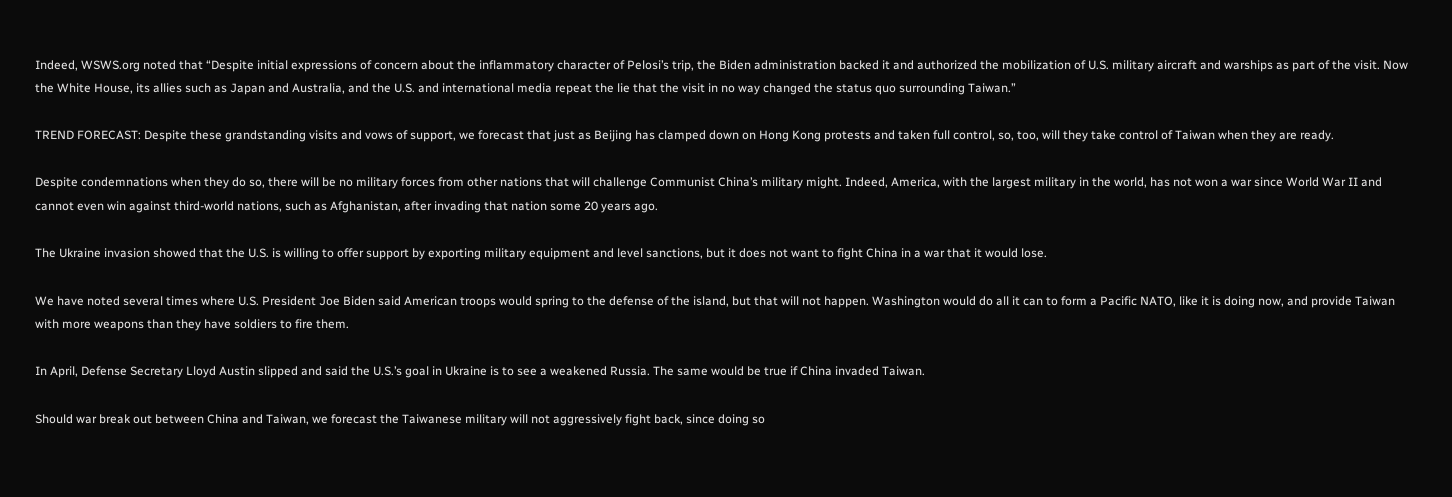Indeed, WSWS.org noted that “Despite initial expressions of concern about the inflammatory character of Pelosi’s trip, the Biden administration backed it and authorized the mobilization of U.S. military aircraft and warships as part of the visit. Now the White House, its allies such as Japan and Australia, and the U.S. and international media repeat the lie that the visit in no way changed the status quo surrounding Taiwan.”

TREND FORECAST: Despite these grandstanding visits and vows of support, we forecast that just as Beijing has clamped down on Hong Kong protests and taken full control, so, too, will they take control of Taiwan when they are ready.

Despite condemnations when they do so, there will be no military forces from other nations that will challenge Communist China’s military might. Indeed, America, with the largest military in the world, has not won a war since World War II and cannot even win against third-world nations, such as Afghanistan, after invading that nation some 20 years ago.

The Ukraine invasion showed that the U.S. is willing to offer support by exporting military equipment and level sanctions, but it does not want to fight China in a war that it would lose.

We have noted several times where U.S. President Joe Biden said American troops would spring to the defense of the island, but that will not happen. Washington would do all it can to form a Pacific NATO, like it is doing now, and provide Taiwan with more weapons than they have soldiers to fire them.

In April, Defense Secretary Lloyd Austin slipped and said the U.S.’s goal in Ukraine is to see a weakened Russia. The same would be true if China invaded Taiwan.

Should war break out between China and Taiwan, we forecast the Taiwanese military will not aggressively fight back, since doing so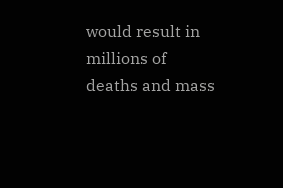would result in millions of deaths and mass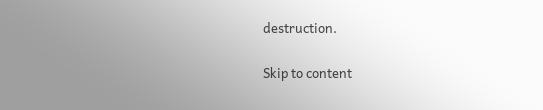destruction.

Skip to content